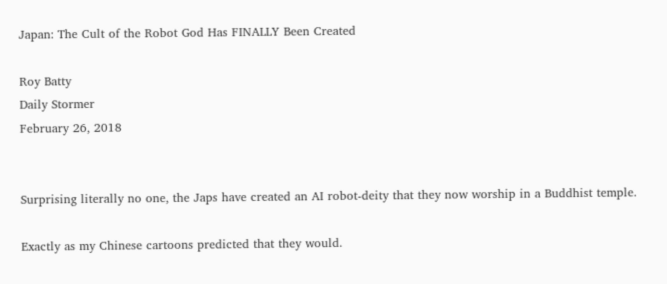Japan: The Cult of the Robot God Has FINALLY Been Created

Roy Batty
Daily Stormer
February 26, 2018


Surprising literally no one, the Japs have created an AI robot-deity that they now worship in a Buddhist temple.

Exactly as my Chinese cartoons predicted that they would.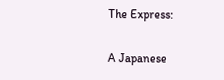The Express:

A Japanese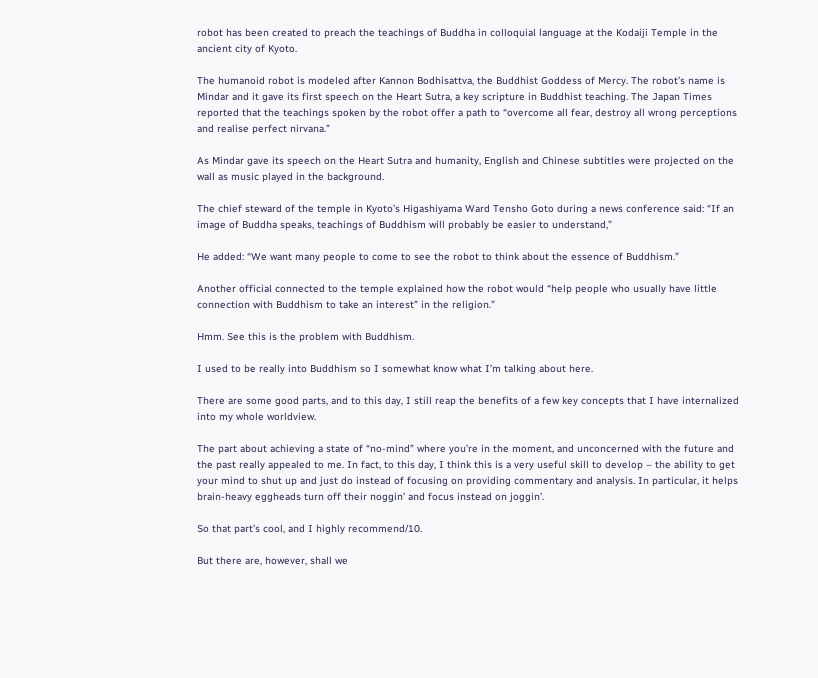robot has been created to preach the teachings of Buddha in colloquial language at the Kodaiji Temple in the ancient city of Kyoto.

The humanoid robot is modeled after Kannon Bodhisattva, the Buddhist Goddess of Mercy. The robot’s name is Mindar and it gave its first speech on the Heart Sutra, a key scripture in Buddhist teaching. The Japan Times reported that the teachings spoken by the robot offer a path to “overcome all fear, destroy all wrong perceptions and realise perfect nirvana.”

As Mindar gave its speech on the Heart Sutra and humanity, English and Chinese subtitles were projected on the wall as music played in the background.

The chief steward of the temple in Kyoto’s Higashiyama Ward Tensho Goto during a news conference said: “If an image of Buddha speaks, teachings of Buddhism will probably be easier to understand,”

He added: “We want many people to come to see the robot to think about the essence of Buddhism.”

Another official connected to the temple explained how the robot would “help people who usually have little connection with Buddhism to take an interest” in the religion.”

Hmm. See this is the problem with Buddhism.

I used to be really into Buddhism so I somewhat know what I’m talking about here.

There are some good parts, and to this day, I still reap the benefits of a few key concepts that I have internalized into my whole worldview.

The part about achieving a state of “no-mind” where you’re in the moment, and unconcerned with the future and the past really appealed to me. In fact, to this day, I think this is a very useful skill to develop – the ability to get your mind to shut up and just do instead of focusing on providing commentary and analysis. In particular, it helps brain-heavy eggheads turn off their noggin’ and focus instead on joggin’.

So that part’s cool, and I highly recommend/10.

But there are, however, shall we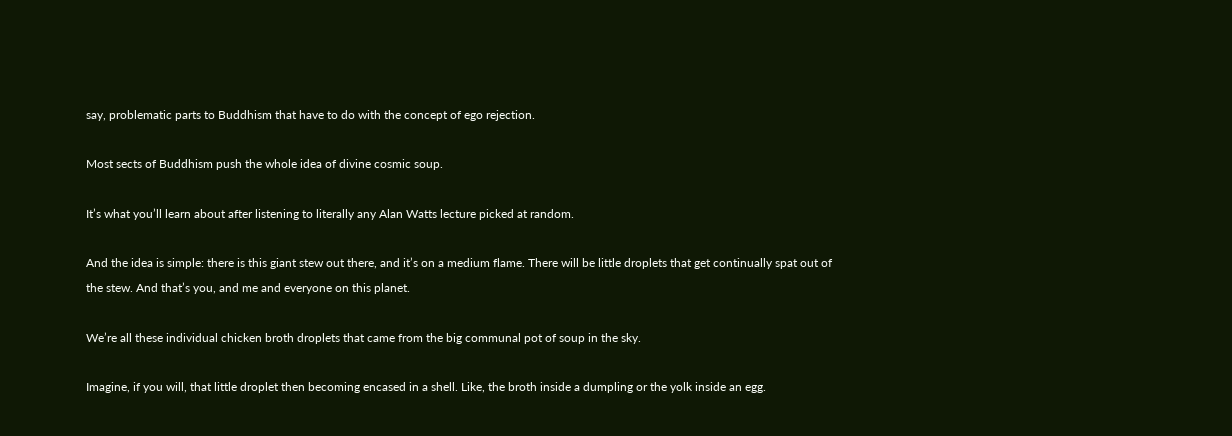say, problematic parts to Buddhism that have to do with the concept of ego rejection.

Most sects of Buddhism push the whole idea of divine cosmic soup.

It’s what you’ll learn about after listening to literally any Alan Watts lecture picked at random.

And the idea is simple: there is this giant stew out there, and it’s on a medium flame. There will be little droplets that get continually spat out of the stew. And that’s you, and me and everyone on this planet.

We’re all these individual chicken broth droplets that came from the big communal pot of soup in the sky.

Imagine, if you will, that little droplet then becoming encased in a shell. Like, the broth inside a dumpling or the yolk inside an egg.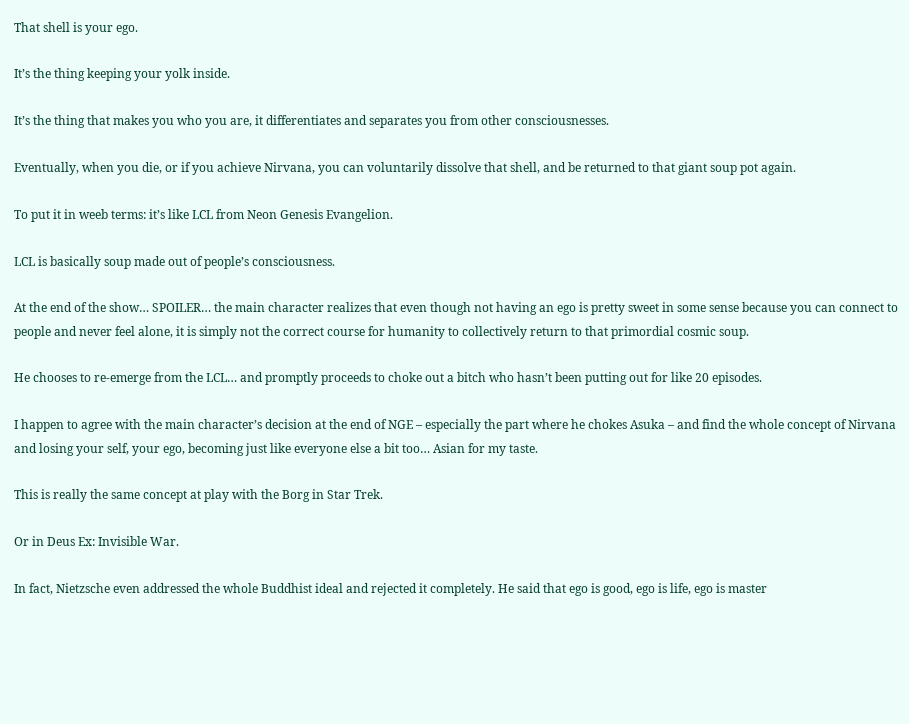That shell is your ego.

It’s the thing keeping your yolk inside.

It’s the thing that makes you who you are, it differentiates and separates you from other consciousnesses.

Eventually, when you die, or if you achieve Nirvana, you can voluntarily dissolve that shell, and be returned to that giant soup pot again.

To put it in weeb terms: it’s like LCL from Neon Genesis Evangelion.

LCL is basically soup made out of people’s consciousness.

At the end of the show… SPOILER… the main character realizes that even though not having an ego is pretty sweet in some sense because you can connect to people and never feel alone, it is simply not the correct course for humanity to collectively return to that primordial cosmic soup.

He chooses to re-emerge from the LCL… and promptly proceeds to choke out a bitch who hasn’t been putting out for like 20 episodes.

I happen to agree with the main character’s decision at the end of NGE – especially the part where he chokes Asuka – and find the whole concept of Nirvana and losing your self, your ego, becoming just like everyone else a bit too… Asian for my taste.

This is really the same concept at play with the Borg in Star Trek.

Or in Deus Ex: Invisible War.

In fact, Nietzsche even addressed the whole Buddhist ideal and rejected it completely. He said that ego is good, ego is life, ego is master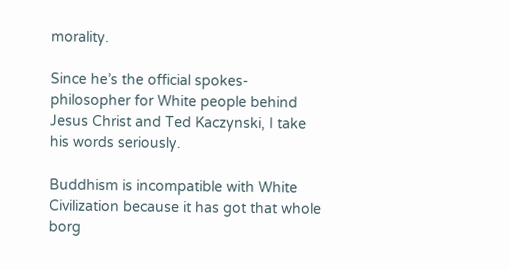morality.

Since he’s the official spokes-philosopher for White people behind Jesus Christ and Ted Kaczynski, I take his words seriously.

Buddhism is incompatible with White Civilization because it has got that whole borg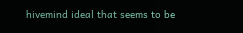hivemind ideal that seems to be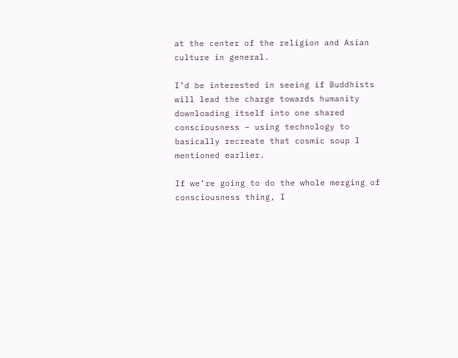at the center of the religion and Asian culture in general.

I’d be interested in seeing if Buddhists will lead the charge towards humanity downloading itself into one shared consciousness – using technology to basically recreate that cosmic soup I mentioned earlier.

If we’re going to do the whole merging of consciousness thing, I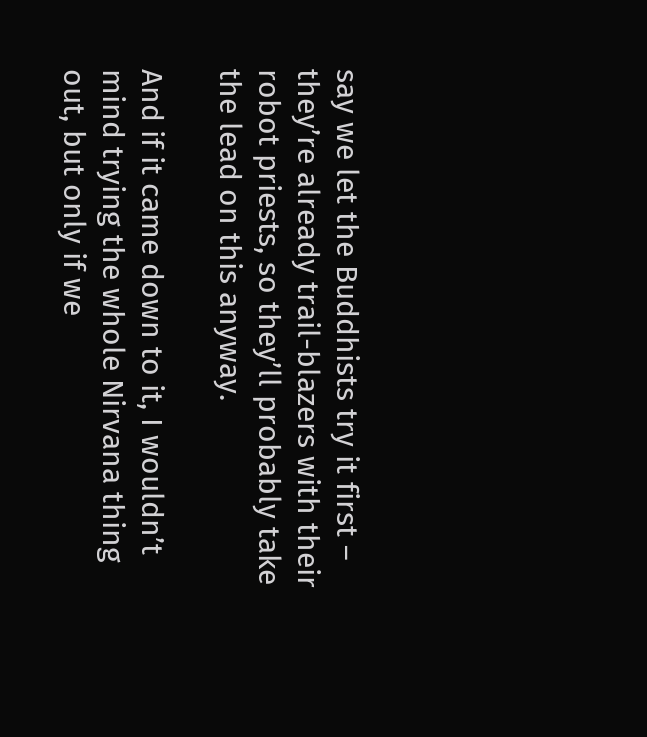say we let the Buddhists try it first – they’re already trail-blazers with their robot priests, so they’ll probably take the lead on this anyway.

And if it came down to it, I wouldn’t mind trying the whole Nirvana thing out, but only if we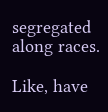segregated along races.

Like, have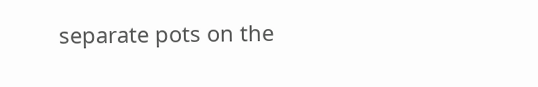separate pots on the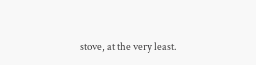stove, at the very least.